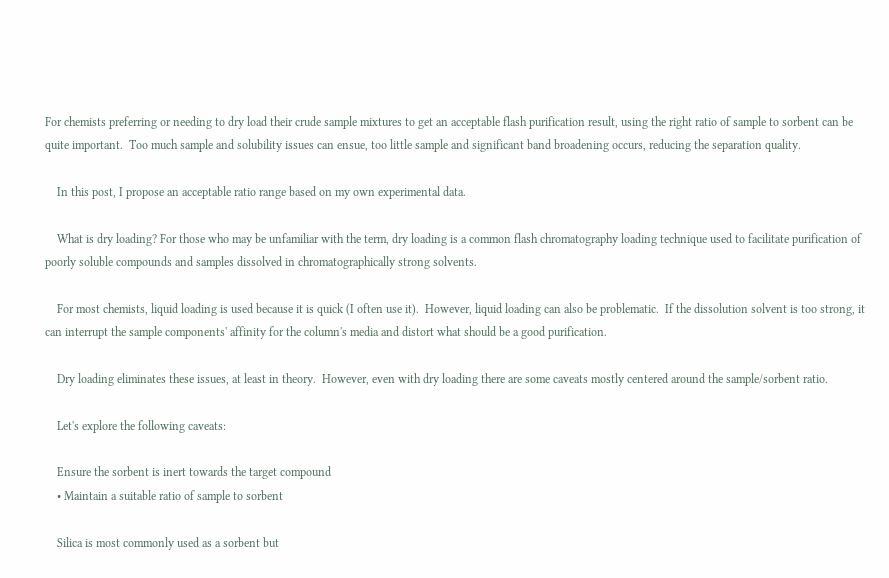For chemists preferring or needing to dry load their crude sample mixtures to get an acceptable flash purification result, using the right ratio of sample to sorbent can be quite important.  Too much sample and solubility issues can ensue, too little sample and significant band broadening occurs, reducing the separation quality.

    In this post, I propose an acceptable ratio range based on my own experimental data.

    What is dry loading? For those who may be unfamiliar with the term, dry loading is a common flash chromatography loading technique used to facilitate purification of poorly soluble compounds and samples dissolved in chromatographically strong solvents.

    For most chemists, liquid loading is used because it is quick (I often use it).  However, liquid loading can also be problematic.  If the dissolution solvent is too strong, it can interrupt the sample components' affinity for the column's media and distort what should be a good purification.

    Dry loading eliminates these issues, at least in theory.  However, even with dry loading there are some caveats mostly centered around the sample/sorbent ratio.

    Let's explore the following caveats:

    Ensure the sorbent is inert towards the target compound
    • Maintain a suitable ratio of sample to sorbent

    Silica is most commonly used as a sorbent but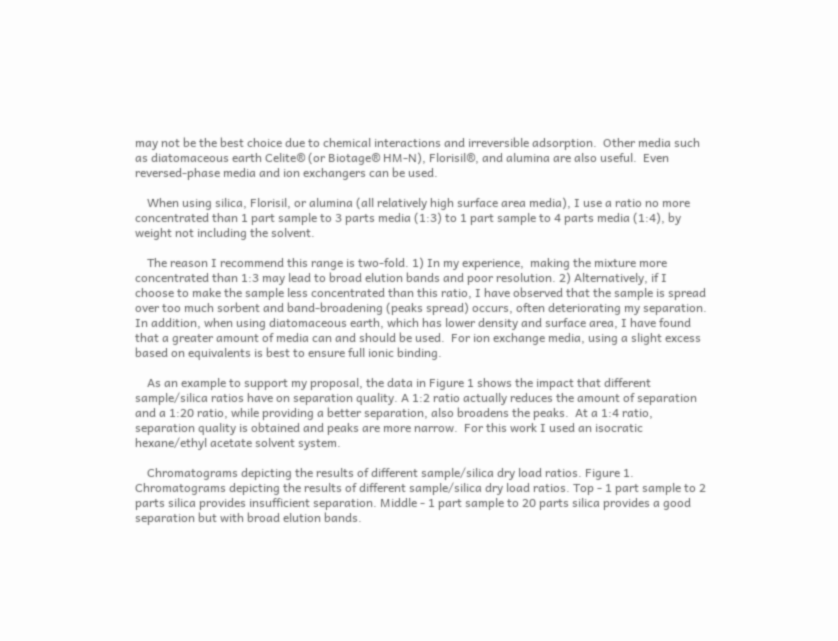may not be the best choice due to chemical interactions and irreversible adsorption.  Other media such as diatomaceous earth Celite® (or Biotage® HM-N), Florisil®, and alumina are also useful.  Even reversed-phase media and ion exchangers can be used.

    When using silica, Florisil, or alumina (all relatively high surface area media), I use a ratio no more concentrated than 1 part sample to 3 parts media (1:3) to 1 part sample to 4 parts media (1:4), by weight not including the solvent.

    The reason I recommend this range is two-fold. 1) In my experience,  making the mixture more concentrated than 1:3 may lead to broad elution bands and poor resolution. 2) Alternatively, if I choose to make the sample less concentrated than this ratio, I have observed that the sample is spread over too much sorbent and band-broadening (peaks spread) occurs, often deteriorating my separation. In addition, when using diatomaceous earth, which has lower density and surface area, I have found that a greater amount of media can and should be used.  For ion exchange media, using a slight excess based on equivalents is best to ensure full ionic binding.

    As an example to support my proposal, the data in Figure 1 shows the impact that different sample/silica ratios have on separation quality. A 1:2 ratio actually reduces the amount of separation and a 1:20 ratio, while providing a better separation, also broadens the peaks.  At a 1:4 ratio, separation quality is obtained and peaks are more narrow.  For this work I used an isocratic hexane/ethyl acetate solvent system.

    Chromatograms depicting the results of different sample/silica dry load ratios. Figure 1. Chromatograms depicting the results of different sample/silica dry load ratios. Top - 1 part sample to 2 parts silica provides insufficient separation. Middle - 1 part sample to 20 parts silica provides a good separation but with broad elution bands.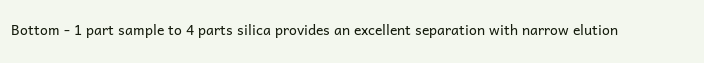Bottom - 1 part sample to 4 parts silica provides an excellent separation with narrow elution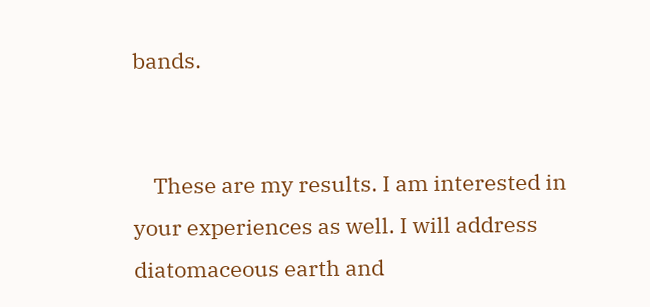bands.


    These are my results. I am interested in your experiences as well. I will address diatomaceous earth and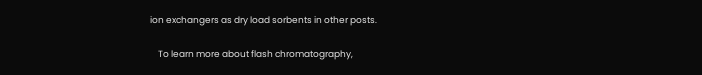ion exchangers as dry load sorbents in other posts.

    To learn more about flash chromatography,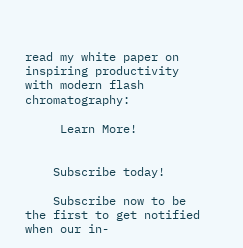read my white paper on inspiring productivity with modern flash chromatography:

     Learn More!


    Subscribe today!

    Subscribe now to be the first to get notified when our in-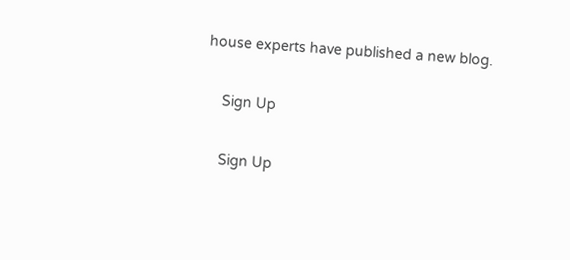house experts have published a new blog.

    Sign Up

    Sign Up